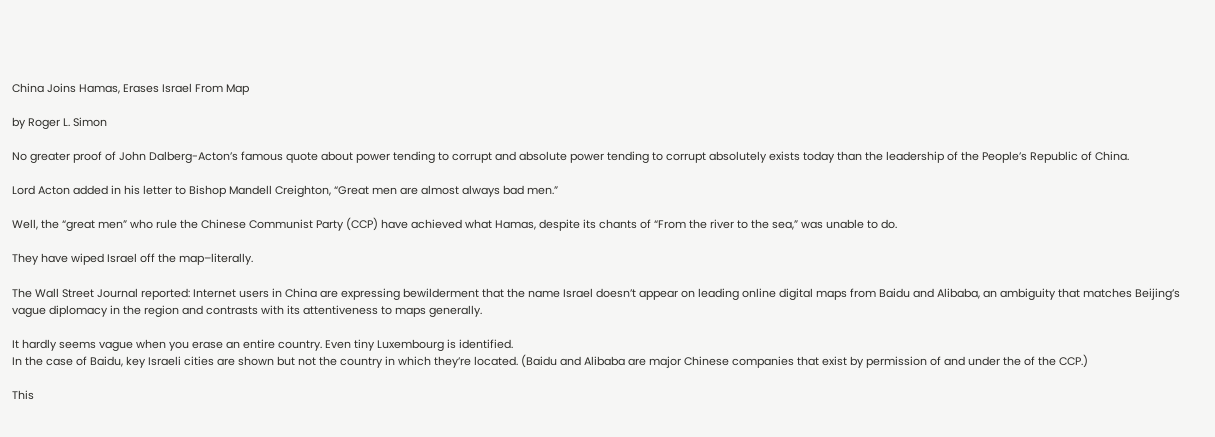China Joins Hamas, Erases Israel From Map

by Roger L. Simon

No greater proof of John Dalberg-Acton’s famous quote about power tending to corrupt and absolute power tending to corrupt absolutely exists today than the leadership of the People’s Republic of China.

Lord Acton added in his letter to Bishop Mandell Creighton, “Great men are almost always bad men.”

Well, the “great men” who rule the Chinese Communist Party (CCP) have achieved what Hamas, despite its chants of “From the river to the sea,” was unable to do.

They have wiped Israel off the map–literally.

The Wall Street Journal reported: Internet users in China are expressing bewilderment that the name Israel doesn’t appear on leading online digital maps from Baidu and Alibaba, an ambiguity that matches Beijing’s vague diplomacy in the region and contrasts with its attentiveness to maps generally.

It hardly seems vague when you erase an entire country. Even tiny Luxembourg is identified.
In the case of Baidu, key Israeli cities are shown but not the country in which they’re located. (Baidu and Alibaba are major Chinese companies that exist by permission of and under the of the CCP.)

This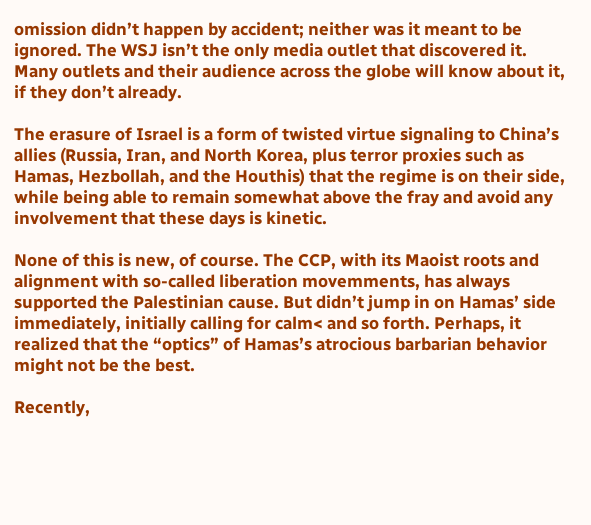omission didn’t happen by accident; neither was it meant to be ignored. The WSJ isn’t the only media outlet that discovered it. Many outlets and their audience across the globe will know about it, if they don’t already.

The erasure of Israel is a form of twisted virtue signaling to China’s allies (Russia, Iran, and North Korea, plus terror proxies such as Hamas, Hezbollah, and the Houthis) that the regime is on their side, while being able to remain somewhat above the fray and avoid any involvement that these days is kinetic.

None of this is new, of course. The CCP, with its Maoist roots and alignment with so-called liberation movemments, has always supported the Palestinian cause. But didn’t jump in on Hamas’ side immediately, initially calling for calm< and so forth. Perhaps, it realized that the “optics” of Hamas’s atrocious barbarian behavior might not be the best.

Recently,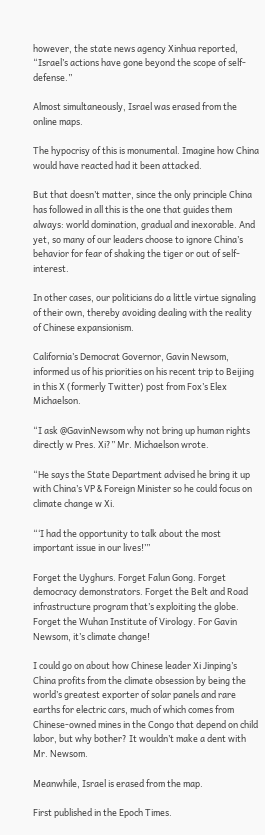however, the state news agency Xinhua reported, “Israel’s actions have gone beyond the scope of self-defense.”

Almost simultaneously, Israel was erased from the online maps.

The hypocrisy of this is monumental. Imagine how China would have reacted had it been attacked.

But that doesn’t matter, since the only principle China has followed in all this is the one that guides them always: world domination, gradual and inexorable. And yet, so many of our leaders choose to ignore China’s behavior for fear of shaking the tiger or out of self-interest.

In other cases, our politicians do a little virtue signaling of their own, thereby avoiding dealing with the reality of Chinese expansionism.

California’s Democrat Governor, Gavin Newsom, informed us of his priorities on his recent trip to Beijing in this X (formerly Twitter) post from Fox’s Elex Michaelson.

“I ask @GavinNewsom why not bring up human rights directly w Pres. Xi?” Mr. Michaelson wrote.

“He says the State Department advised he bring it up with China’s VP & Foreign Minister so he could focus on climate change w Xi.

“‘I had the opportunity to talk about the most important issue in our lives!’”

Forget the Uyghurs. Forget Falun Gong. Forget democracy demonstrators. Forget the Belt and Road infrastructure program that’s exploiting the globe. Forget the Wuhan Institute of Virology. For Gavin Newsom, it’s climate change!

I could go on about how Chinese leader Xi Jinping’s China profits from the climate obsession by being the world’s greatest exporter of solar panels and rare earths for electric cars, much of which comes from Chinese-owned mines in the Congo that depend on child labor, but why bother? It wouldn’t make a dent with Mr. Newsom.

Meanwhile, Israel is erased from the map.

First published in the Epoch Times.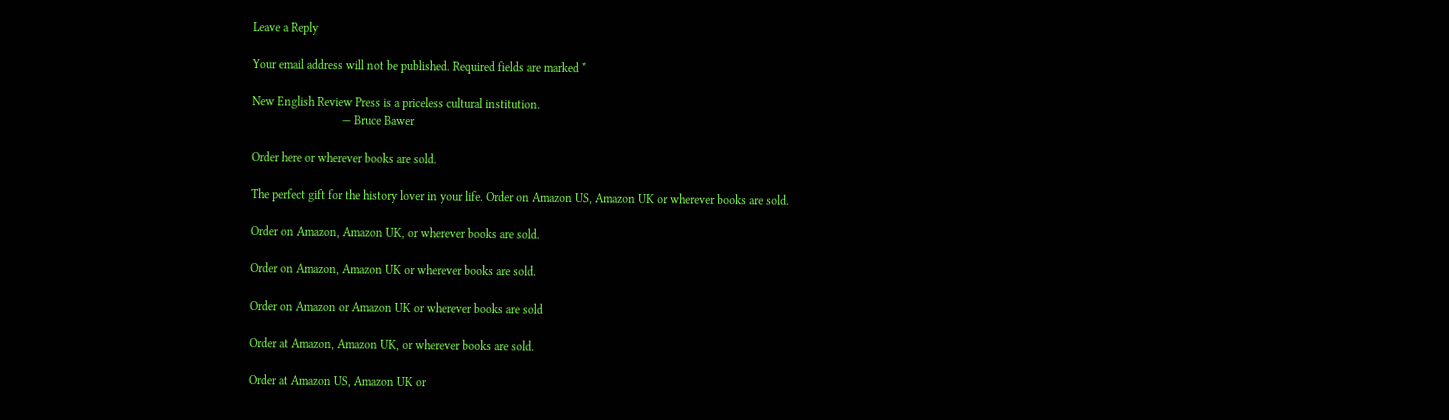Leave a Reply

Your email address will not be published. Required fields are marked *

New English Review Press is a priceless cultural institution.
                              — Bruce Bawer

Order here or wherever books are sold.

The perfect gift for the history lover in your life. Order on Amazon US, Amazon UK or wherever books are sold.

Order on Amazon, Amazon UK, or wherever books are sold.

Order on Amazon, Amazon UK or wherever books are sold.

Order on Amazon or Amazon UK or wherever books are sold

Order at Amazon, Amazon UK, or wherever books are sold.

Order at Amazon US, Amazon UK or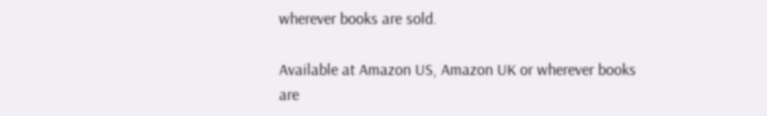wherever books are sold.

Available at Amazon US, Amazon UK or wherever books are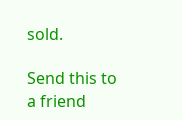sold.

Send this to a friend